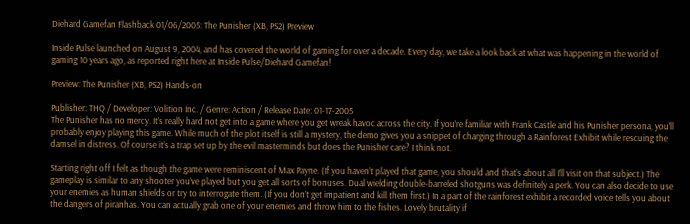Diehard Gamefan Flashback 01/06/2005: The Punisher (XB, PS2) Preview

Inside Pulse launched on August 9, 2004, and has covered the world of gaming for over a decade. Every day, we take a look back at what was happening in the world of gaming 10 years ago, as reported right here at Inside Pulse/Diehard Gamefan!

Preview: The Punisher (XB, PS2) Hands-on

Publisher: THQ / Developer: Volition Inc. / Genre: Action / Release Date: 01-17-2005
The Punisher has no mercy. It’s really hard not get into a game where you get wreak havoc across the city. If you’re familiar with Frank Castle and his Punisher persona, you’ll probably enjoy playing this game. While much of the plot itself is still a mystery, the demo gives you a snippet of charging through a Rainforest Exhibit while rescuing the damsel in distress. Of course it’s a trap set up by the evil masterminds but does the Punisher care? I think not.

Starting right off I felt as though the game were reminiscent of Max Payne. (If you haven’t played that game, you should and that’s about all I’ll visit on that subject.) The gameplay is similar to any shooter you’ve played but you get all sorts of bonuses. Dual wielding double-barreled shotguns was definitely a perk. You can also decide to use your enemies as human shields or try to interrogate them. (If you don’t get impatient and kill them first.) In a part of the rainforest exhibit a recorded voice tells you about the dangers of piranhas. You can actually grab one of your enemies and throw him to the fishes. Lovely brutality if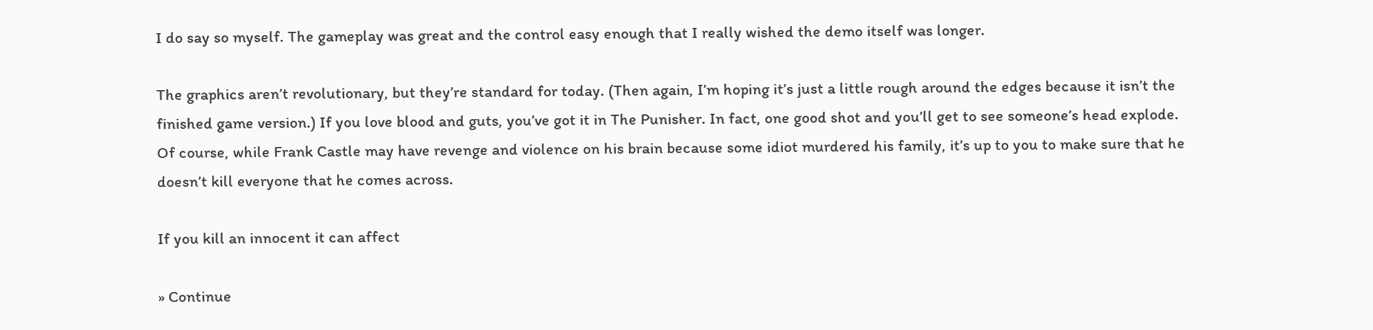I do say so myself. The gameplay was great and the control easy enough that I really wished the demo itself was longer.

The graphics aren’t revolutionary, but they’re standard for today. (Then again, I’m hoping it’s just a little rough around the edges because it isn’t the finished game version.) If you love blood and guts, you’ve got it in The Punisher. In fact, one good shot and you’ll get to see someone’s head explode. Of course, while Frank Castle may have revenge and violence on his brain because some idiot murdered his family, it’s up to you to make sure that he doesn’t kill everyone that he comes across.

If you kill an innocent it can affect

» Continue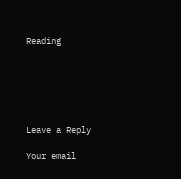Reading






Leave a Reply

Your email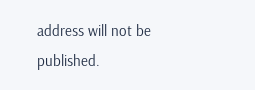address will not be published.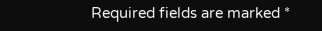Required fields are marked *